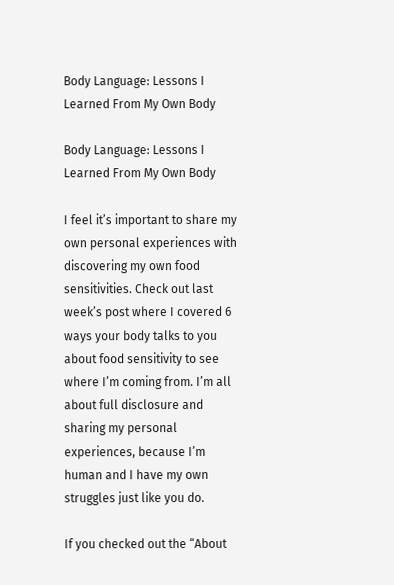Body Language: Lessons I Learned From My Own Body

Body Language: Lessons I Learned From My Own Body

I feel it’s important to share my own personal experiences with discovering my own food sensitivities. Check out last week’s post where I covered 6 ways your body talks to you about food sensitivity to see where I’m coming from. I’m all about full disclosure and sharing my personal experiences, because I’m human and I have my own struggles just like you do.

If you checked out the “About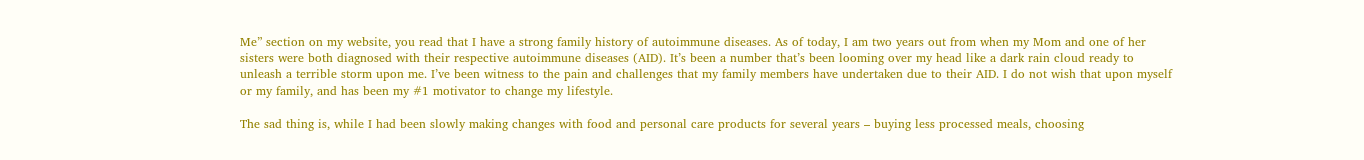Me” section on my website, you read that I have a strong family history of autoimmune diseases. As of today, I am two years out from when my Mom and one of her sisters were both diagnosed with their respective autoimmune diseases (AID). It’s been a number that’s been looming over my head like a dark rain cloud ready to unleash a terrible storm upon me. I’ve been witness to the pain and challenges that my family members have undertaken due to their AID. I do not wish that upon myself or my family, and has been my #1 motivator to change my lifestyle.

The sad thing is, while I had been slowly making changes with food and personal care products for several years – buying less processed meals, choosing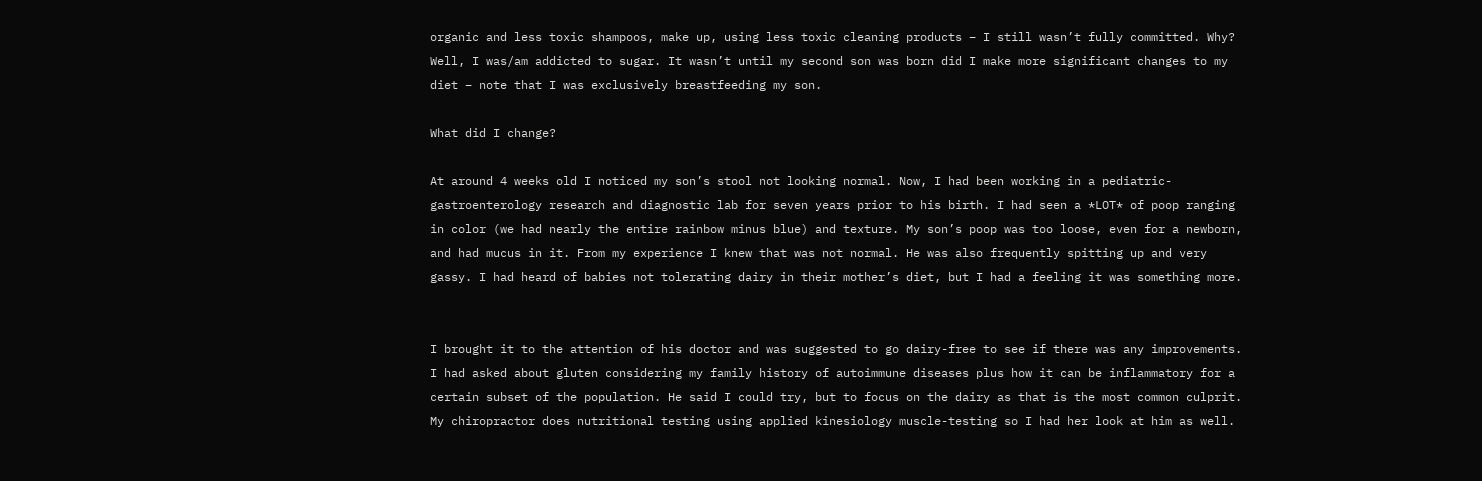organic and less toxic shampoos, make up, using less toxic cleaning products – I still wasn’t fully committed. Why? Well, I was/am addicted to sugar. It wasn’t until my second son was born did I make more significant changes to my diet – note that I was exclusively breastfeeding my son.

What did I change?

At around 4 weeks old I noticed my son’s stool not looking normal. Now, I had been working in a pediatric-gastroenterology research and diagnostic lab for seven years prior to his birth. I had seen a *LOT* of poop ranging in color (we had nearly the entire rainbow minus blue) and texture. My son’s poop was too loose, even for a newborn, and had mucus in it. From my experience I knew that was not normal. He was also frequently spitting up and very gassy. I had heard of babies not tolerating dairy in their mother’s diet, but I had a feeling it was something more.


I brought it to the attention of his doctor and was suggested to go dairy-free to see if there was any improvements. I had asked about gluten considering my family history of autoimmune diseases plus how it can be inflammatory for a certain subset of the population. He said I could try, but to focus on the dairy as that is the most common culprit. My chiropractor does nutritional testing using applied kinesiology muscle-testing so I had her look at him as well.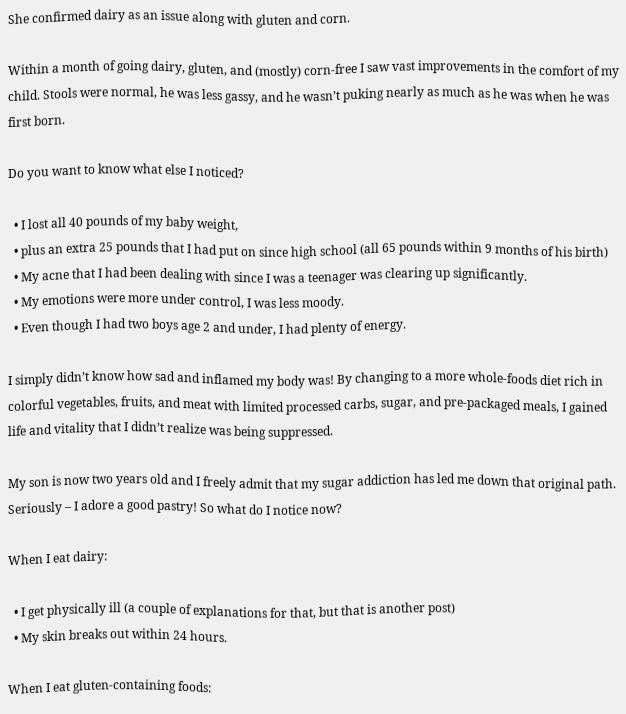She confirmed dairy as an issue along with gluten and corn.

Within a month of going dairy, gluten, and (mostly) corn-free I saw vast improvements in the comfort of my child. Stools were normal, he was less gassy, and he wasn’t puking nearly as much as he was when he was first born.

Do you want to know what else I noticed?

  • I lost all 40 pounds of my baby weight,
  • plus an extra 25 pounds that I had put on since high school (all 65 pounds within 9 months of his birth)
  • My acne that I had been dealing with since I was a teenager was clearing up significantly.
  • My emotions were more under control, I was less moody.
  • Even though I had two boys age 2 and under, I had plenty of energy.

I simply didn’t know how sad and inflamed my body was! By changing to a more whole-foods diet rich in colorful vegetables, fruits, and meat with limited processed carbs, sugar, and pre-packaged meals, I gained life and vitality that I didn’t realize was being suppressed.

My son is now two years old and I freely admit that my sugar addiction has led me down that original path. Seriously – I adore a good pastry! So what do I notice now?

When I eat dairy:

  • I get physically ill (a couple of explanations for that, but that is another post)
  • My skin breaks out within 24 hours.

When I eat gluten-containing foods: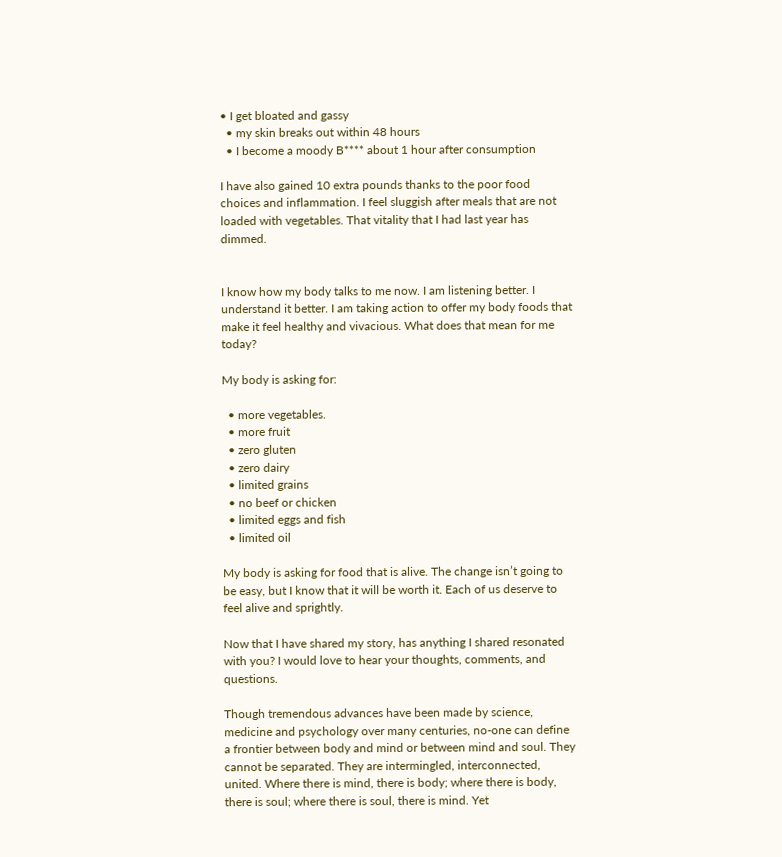• I get bloated and gassy
  • my skin breaks out within 48 hours
  • I become a moody B**** about 1 hour after consumption

I have also gained 10 extra pounds thanks to the poor food choices and inflammation. I feel sluggish after meals that are not loaded with vegetables. That vitality that I had last year has dimmed.


I know how my body talks to me now. I am listening better. I understand it better. I am taking action to offer my body foods that make it feel healthy and vivacious. What does that mean for me today?

My body is asking for:

  • more vegetables.
  • more fruit
  • zero gluten
  • zero dairy
  • limited grains
  • no beef or chicken
  • limited eggs and fish
  • limited oil

My body is asking for food that is alive. The change isn’t going to be easy, but I know that it will be worth it. Each of us deserve to feel alive and sprightly.

Now that I have shared my story, has anything I shared resonated with you? I would love to hear your thoughts, comments, and questions.

Though tremendous advances have been made by science, medicine and psychology over many centuries, no-one can define a frontier between body and mind or between mind and soul. They cannot be separated. They are intermingled, interconnected, united. Where there is mind, there is body; where there is body, there is soul; where there is soul, there is mind. Yet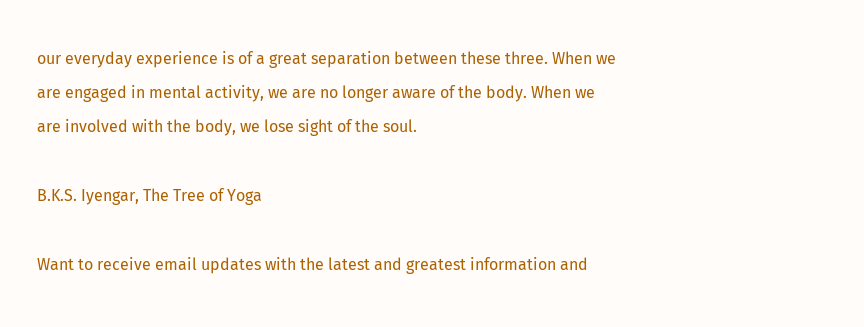our everyday experience is of a great separation between these three. When we are engaged in mental activity, we are no longer aware of the body. When we are involved with the body, we lose sight of the soul.

B.K.S. Iyengar, The Tree of Yoga

Want to receive email updates with the latest and greatest information and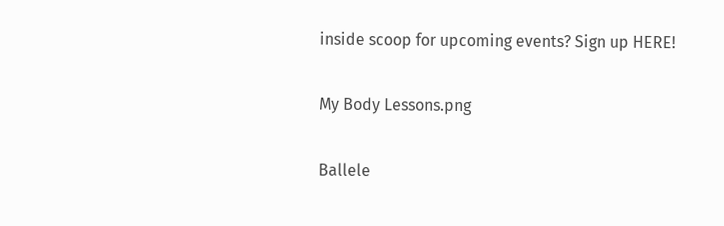inside scoop for upcoming events? Sign up HERE!

My Body Lessons.png

Ballele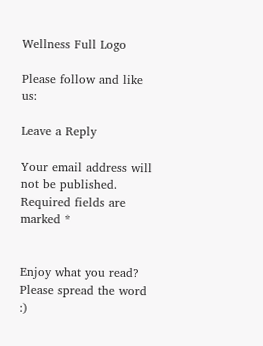Wellness Full Logo

Please follow and like us:

Leave a Reply

Your email address will not be published. Required fields are marked *


Enjoy what you read? Please spread the word :)